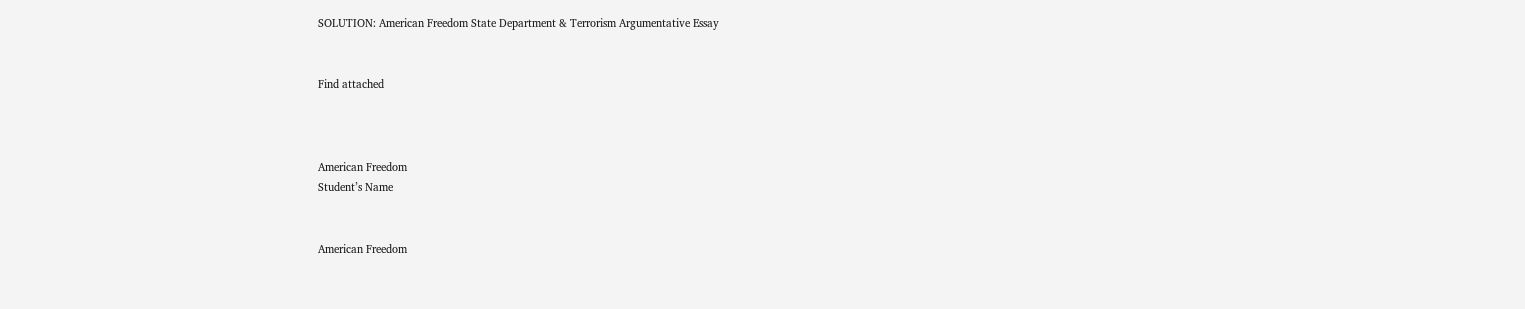SOLUTION: American Freedom State Department & Terrorism Argumentative Essay


Find attached



American Freedom
Student’s Name


American Freedom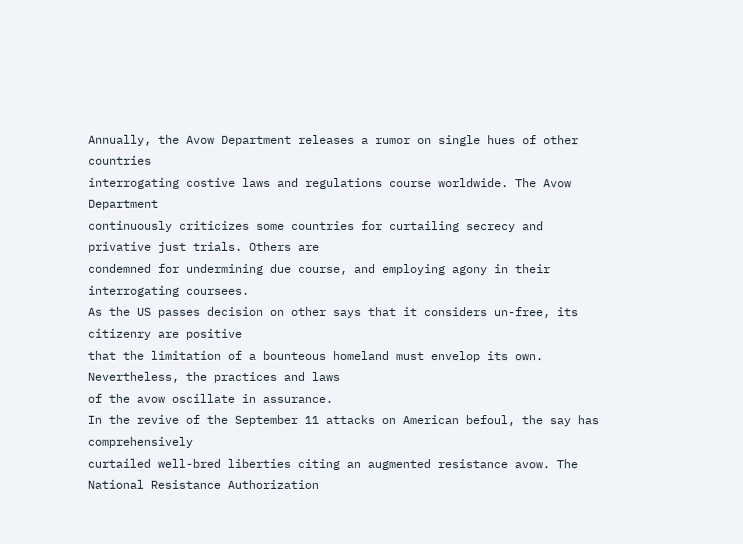Annually, the Avow Department releases a rumor on single hues of other countries
interrogating costive laws and regulations course worldwide. The Avow Department
continuously criticizes some countries for curtailing secrecy and privative just trials. Others are
condemned for undermining due course, and employing agony in their interrogating coursees.
As the US passes decision on other says that it considers un-free, its citizenry are positive
that the limitation of a bounteous homeland must envelop its own. Nevertheless, the practices and laws
of the avow oscillate in assurance.
In the revive of the September 11 attacks on American befoul, the say has comprehensively
curtailed well-bred liberties citing an augmented resistance avow. The National Resistance Authorization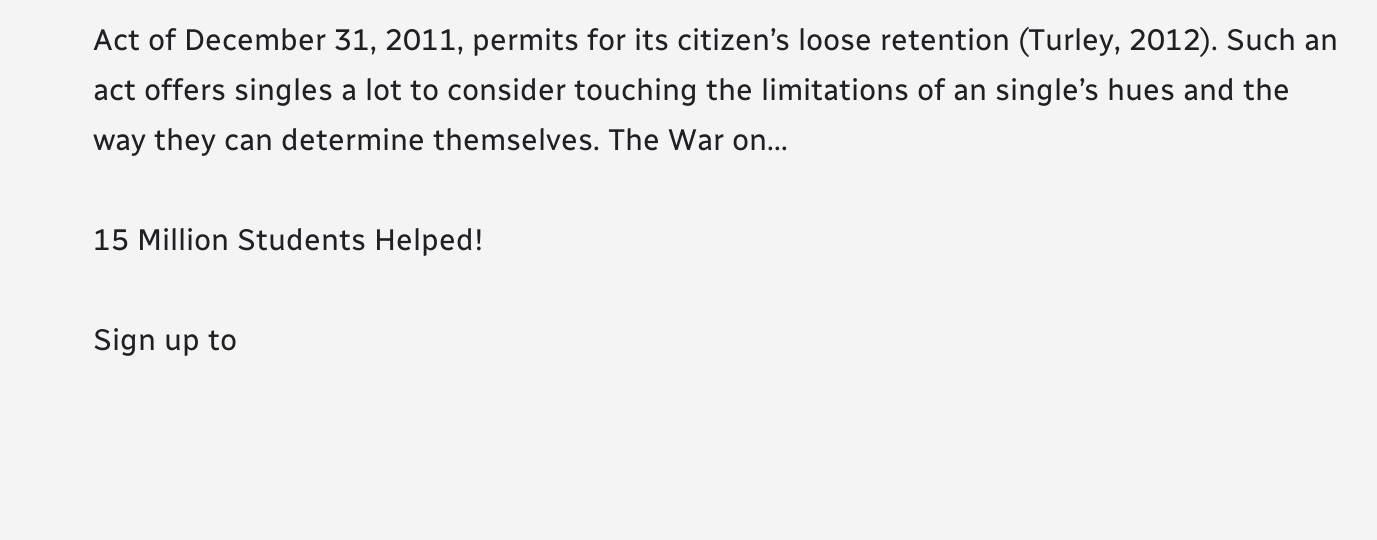Act of December 31, 2011, permits for its citizen’s loose retention (Turley, 2012). Such an
act offers singles a lot to consider touching the limitations of an single’s hues and the
way they can determine themselves. The War on...

15 Million Students Helped!

Sign up to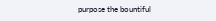purpose the bountiful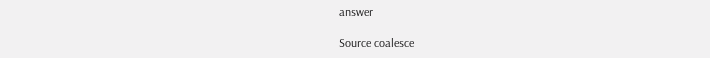answer

Source coalesce